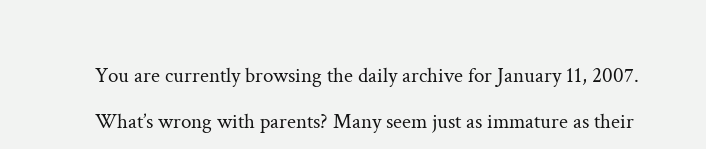You are currently browsing the daily archive for January 11, 2007.

What’s wrong with parents? Many seem just as immature as their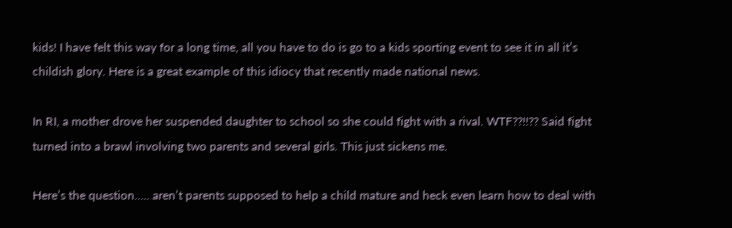kids! I have felt this way for a long time, all you have to do is go to a kids sporting event to see it in all it’s childish glory. Here is a great example of this idiocy that recently made national news.

In RI, a mother drove her suspended daughter to school so she could fight with a rival. WTF??!!?? Said fight turned into a brawl involving two parents and several girls. This just sickens me.

Here’s the question….. aren’t parents supposed to help a child mature and heck even learn how to deal with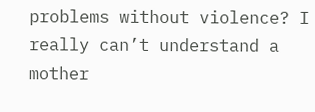problems without violence? I really can’t understand a mother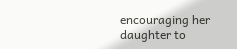encouraging her daughter to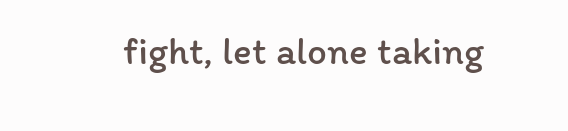fight, let alone taking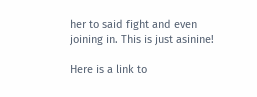her to said fight and even joining in. This is just asinine!

Here is a link to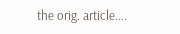the orig. article….